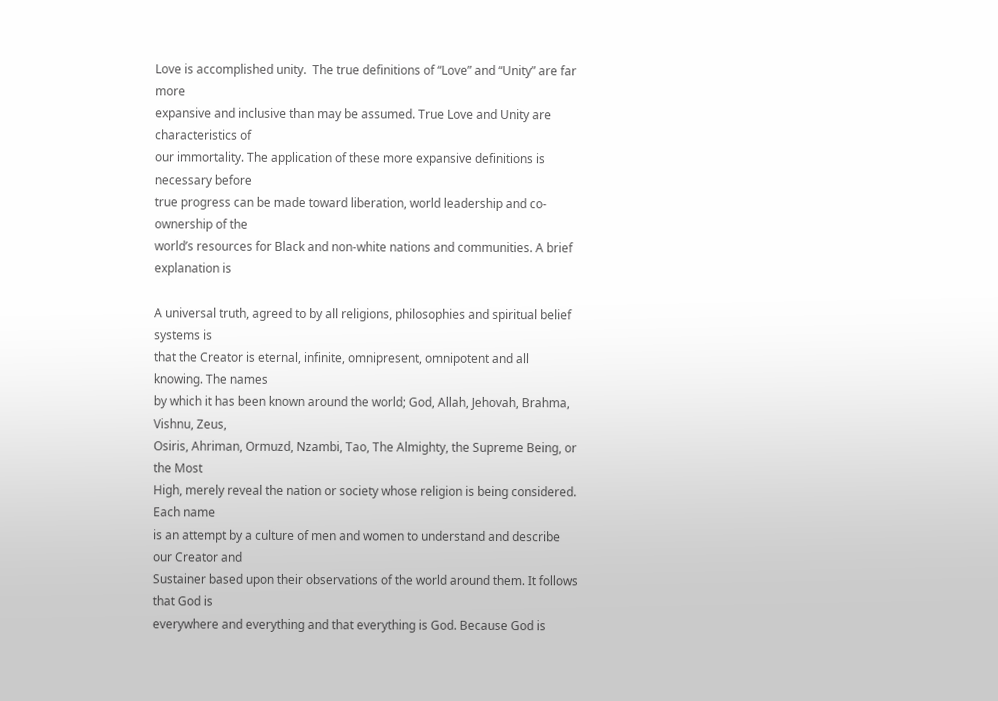Love is accomplished unity.  The true definitions of “Love” and “Unity” are far more
expansive and inclusive than may be assumed. True Love and Unity are characteristics of
our immortality. The application of these more expansive definitions is necessary before
true progress can be made toward liberation, world leadership and co-ownership of the
world’s resources for Black and non-white nations and communities. A brief explanation is

A universal truth, agreed to by all religions, philosophies and spiritual belief systems is
that the Creator is eternal, infinite, omnipresent, omnipotent and all knowing. The names
by which it has been known around the world; God, Allah, Jehovah, Brahma, Vishnu, Zeus,
Osiris, Ahriman, Ormuzd, Nzambi, Tao, The Almighty, the Supreme Being, or the Most
High, merely reveal the nation or society whose religion is being considered. Each name
is an attempt by a culture of men and women to understand and describe our Creator and
Sustainer based upon their observations of the world around them. It follows that God is
everywhere and everything and that everything is God. Because God is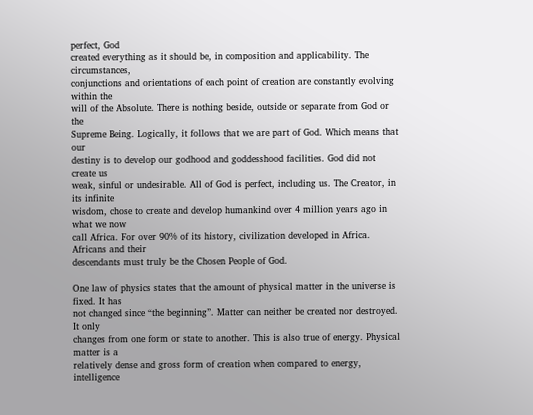perfect, God
created everything as it should be, in composition and applicability. The circumstances,
conjunctions and orientations of each point of creation are constantly evolving within the
will of the Absolute. There is nothing beside, outside or separate from God or the
Supreme Being. Logically, it follows that we are part of God. Which means that our
destiny is to develop our godhood and goddesshood facilities. God did not create us
weak, sinful or undesirable. All of God is perfect, including us. The Creator, in its infinite
wisdom, chose to create and develop humankind over 4 million years ago in what we now
call Africa. For over 90% of its history, civilization developed in Africa. Africans and their
descendants must truly be the Chosen People of God.

One law of physics states that the amount of physical matter in the universe is fixed. It has
not changed since “the beginning”. Matter can neither be created nor destroyed. It only
changes from one form or state to another. This is also true of energy. Physical matter is a
relatively dense and gross form of creation when compared to energy, intelligence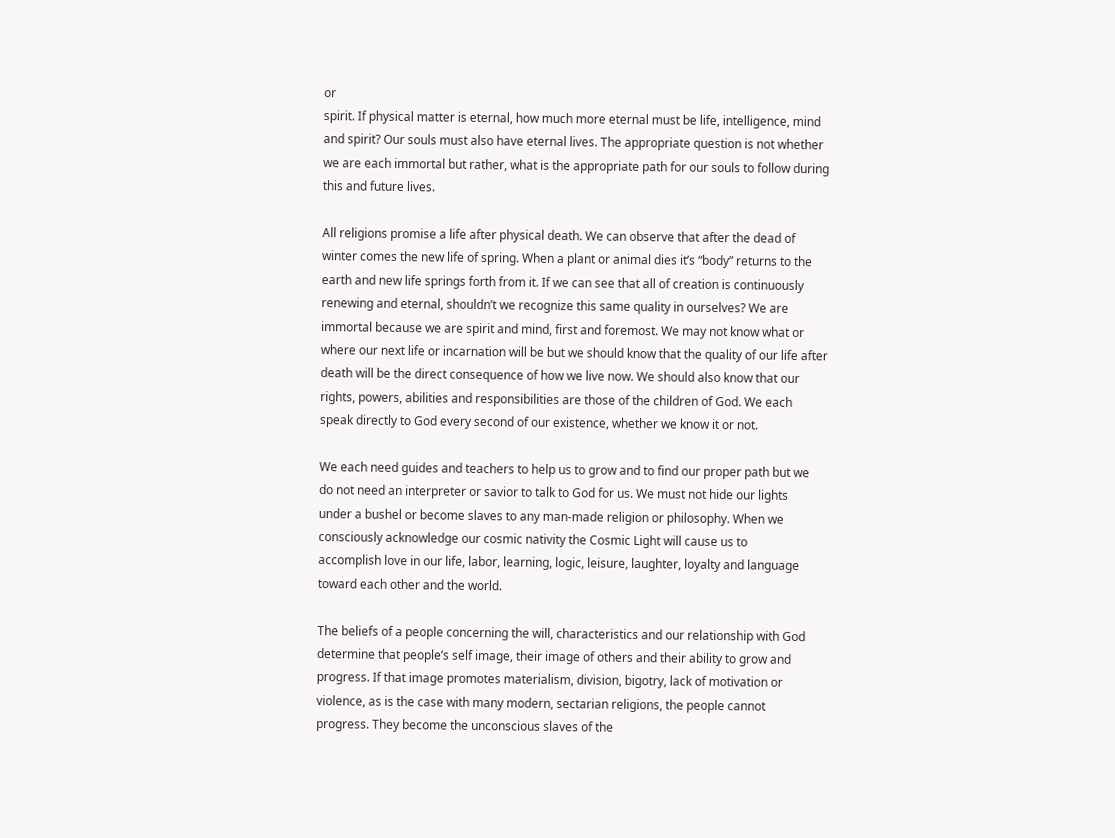or
spirit. If physical matter is eternal, how much more eternal must be life, intelligence, mind
and spirit? Our souls must also have eternal lives. The appropriate question is not whether
we are each immortal but rather, what is the appropriate path for our souls to follow during
this and future lives.

All religions promise a life after physical death. We can observe that after the dead of
winter comes the new life of spring. When a plant or animal dies it’s “body” returns to the
earth and new life springs forth from it. If we can see that all of creation is continuously
renewing and eternal, shouldn’t we recognize this same quality in ourselves? We are
immortal because we are spirit and mind, first and foremost. We may not know what or
where our next life or incarnation will be but we should know that the quality of our life after
death will be the direct consequence of how we live now. We should also know that our
rights, powers, abilities and responsibilities are those of the children of God. We each
speak directly to God every second of our existence, whether we know it or not.

We each need guides and teachers to help us to grow and to find our proper path but we
do not need an interpreter or savior to talk to God for us. We must not hide our lights
under a bushel or become slaves to any man-made religion or philosophy. When we
consciously acknowledge our cosmic nativity the Cosmic Light will cause us to
accomplish love in our life, labor, learning, logic, leisure, laughter, loyalty and language
toward each other and the world.

The beliefs of a people concerning the will, characteristics and our relationship with God
determine that people’s self image, their image of others and their ability to grow and
progress. If that image promotes materialism, division, bigotry, lack of motivation or
violence, as is the case with many modern, sectarian religions, the people cannot
progress. They become the unconscious slaves of the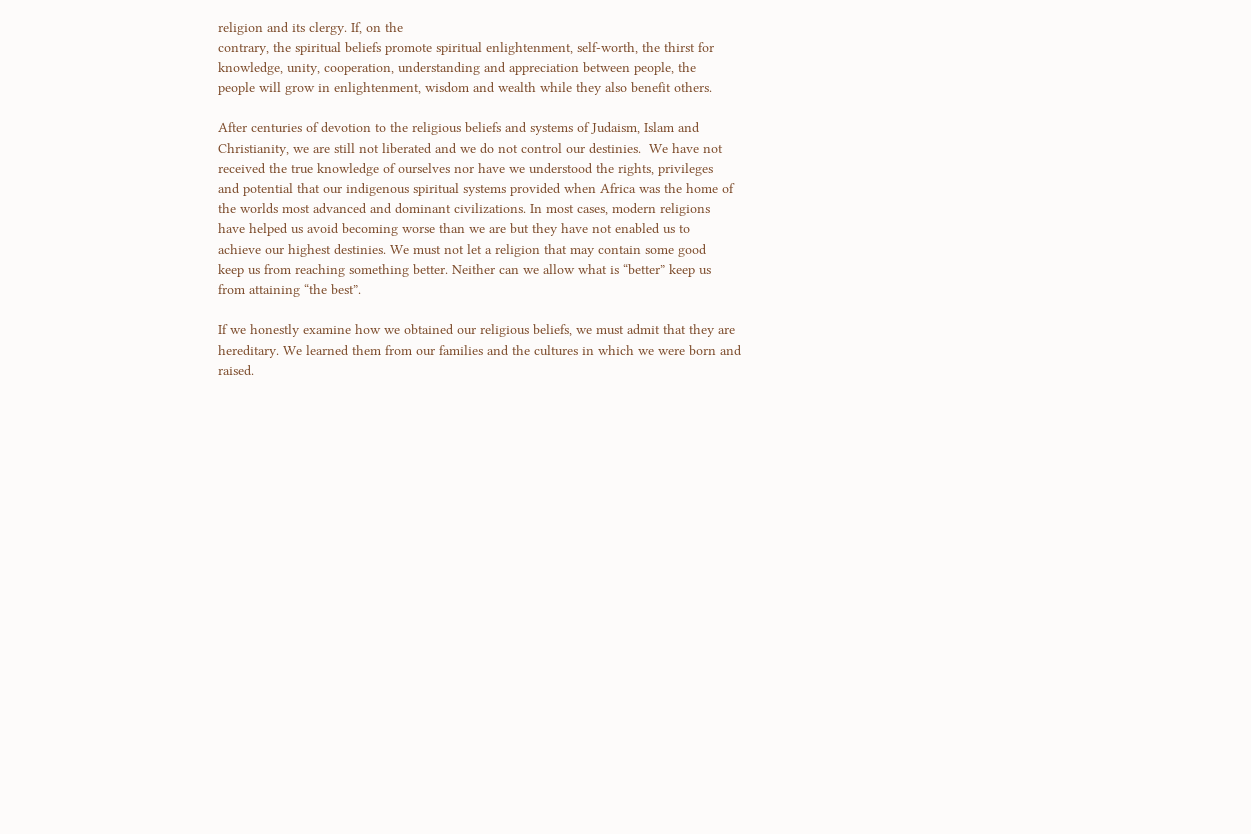religion and its clergy. If, on the
contrary, the spiritual beliefs promote spiritual enlightenment, self-worth, the thirst for
knowledge, unity, cooperation, understanding and appreciation between people, the
people will grow in enlightenment, wisdom and wealth while they also benefit others.

After centuries of devotion to the religious beliefs and systems of Judaism, Islam and
Christianity, we are still not liberated and we do not control our destinies.  We have not
received the true knowledge of ourselves nor have we understood the rights, privileges
and potential that our indigenous spiritual systems provided when Africa was the home of
the worlds most advanced and dominant civilizations. In most cases, modern religions
have helped us avoid becoming worse than we are but they have not enabled us to
achieve our highest destinies. We must not let a religion that may contain some good
keep us from reaching something better. Neither can we allow what is “better” keep us
from attaining “the best”.

If we honestly examine how we obtained our religious beliefs, we must admit that they are
hereditary. We learned them from our families and the cultures in which we were born and
raised.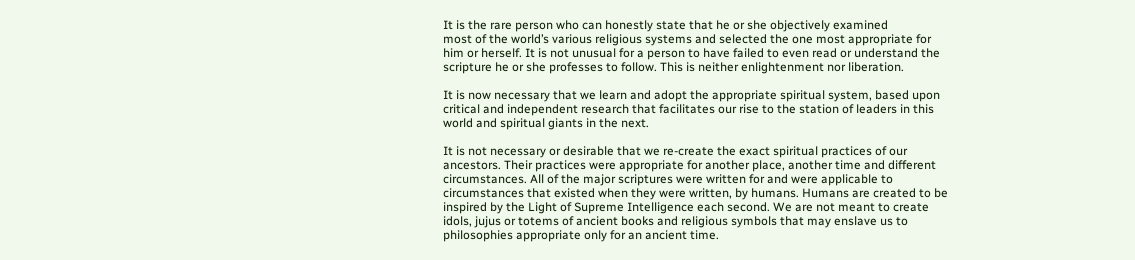It is the rare person who can honestly state that he or she objectively examined
most of the world’s various religious systems and selected the one most appropriate for
him or herself. It is not unusual for a person to have failed to even read or understand the
scripture he or she professes to follow. This is neither enlightenment nor liberation.

It is now necessary that we learn and adopt the appropriate spiritual system, based upon
critical and independent research that facilitates our rise to the station of leaders in this
world and spiritual giants in the next.

It is not necessary or desirable that we re-create the exact spiritual practices of our
ancestors. Their practices were appropriate for another place, another time and different
circumstances. All of the major scriptures were written for and were applicable to
circumstances that existed when they were written, by humans. Humans are created to be
inspired by the Light of Supreme Intelligence each second. We are not meant to create
idols, jujus or totems of ancient books and religious symbols that may enslave us to
philosophies appropriate only for an ancient time.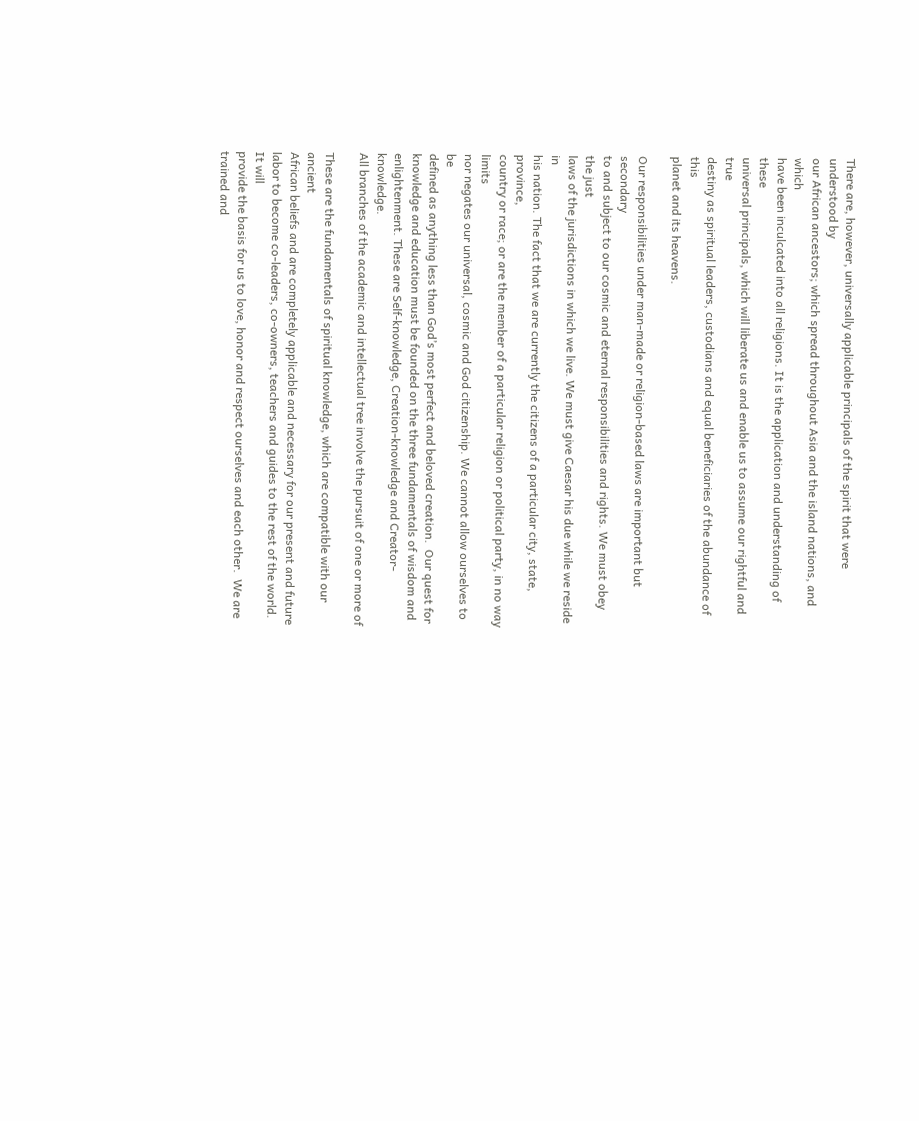There are, however, universally applicable principals of the spirit that were understood by
our African ancestors; which spread throughout Asia and the island nations, and which
have been inculcated into all religions. It is the application and understanding of these
universal principals, which will liberate us and enable us to assume our rightful and true
destiny as spiritual leaders, custodians and equal beneficiaries of the abundance of this
planet and its heavens.

Our responsibilities under man-made or religion-based laws are important but secondary
to and subject to our cosmic and eternal responsibilities and rights. We must obey the just
laws of the jurisdictions in which we live. We must give Caesar his due while we reside in
his nation. The fact that we are currently the citizens of a particular city, state, province,
country or race; or are the member of a particular religion or political party, in no way limits
nor negates our universal, cosmic and God citizenship. We cannot allow ourselves to be
defined as anything less than God’s most perfect and beloved creation.  Our quest for
knowledge and education must be founded on the three fundamentals of wisdom and
enlightenment. These are Self-knowledge, Creation-knowledge and Creator-knowledge.
All branches of the academic and intellectual tree involve the pursuit of one or more of

These are the fundamentals of spiritual knowledge, which are compatible with our ancient
African beliefs and are completely applicable and necessary for our present and future
labor to become co-leaders, co-owners, teachers and guides to the rest of the world. It will
provide the basis for us to love, honor and respect ourselves and each other.  We are
trained and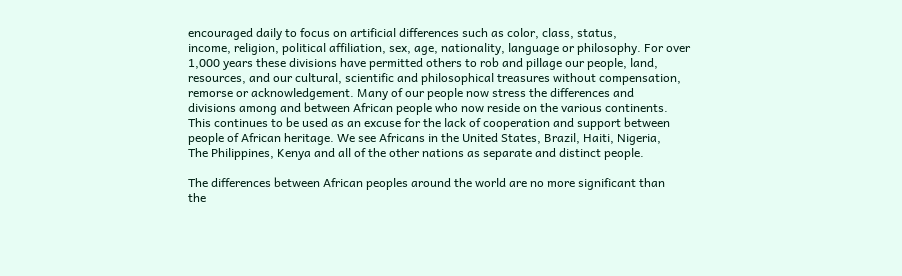encouraged daily to focus on artificial differences such as color, class, status,
income, religion, political affiliation, sex, age, nationality, language or philosophy. For over
1,000 years these divisions have permitted others to rob and pillage our people, land,
resources, and our cultural, scientific and philosophical treasures without compensation,
remorse or acknowledgement. Many of our people now stress the differences and
divisions among and between African people who now reside on the various continents.
This continues to be used as an excuse for the lack of cooperation and support between
people of African heritage. We see Africans in the United States, Brazil, Haiti, Nigeria,
The Philippines, Kenya and all of the other nations as separate and distinct people.

The differences between African peoples around the world are no more significant than
the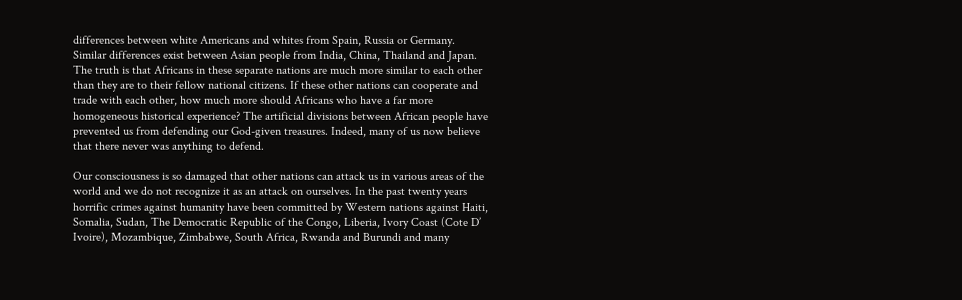differences between white Americans and whites from Spain, Russia or Germany.
Similar differences exist between Asian people from India, China, Thailand and Japan.
The truth is that Africans in these separate nations are much more similar to each other
than they are to their fellow national citizens. If these other nations can cooperate and
trade with each other, how much more should Africans who have a far more
homogeneous historical experience? The artificial divisions between African people have
prevented us from defending our God-given treasures. Indeed, many of us now believe
that there never was anything to defend.

Our consciousness is so damaged that other nations can attack us in various areas of the
world and we do not recognize it as an attack on ourselves. In the past twenty years
horrific crimes against humanity have been committed by Western nations against Haiti,
Somalia, Sudan, The Democratic Republic of the Congo, Liberia, Ivory Coast (Cote D’
Ivoire), Mozambique, Zimbabwe, South Africa, Rwanda and Burundi and many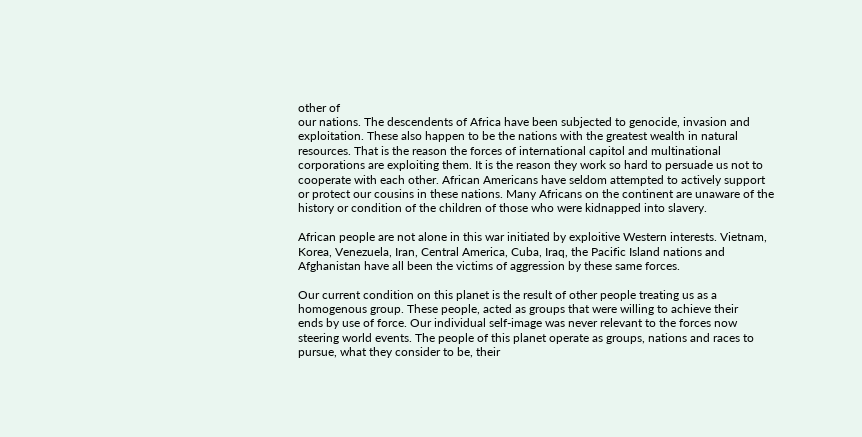other of
our nations. The descendents of Africa have been subjected to genocide, invasion and
exploitation. These also happen to be the nations with the greatest wealth in natural
resources. That is the reason the forces of international capitol and multinational
corporations are exploiting them. It is the reason they work so hard to persuade us not to
cooperate with each other. African Americans have seldom attempted to actively support
or protect our cousins in these nations. Many Africans on the continent are unaware of the
history or condition of the children of those who were kidnapped into slavery.

African people are not alone in this war initiated by exploitive Western interests. Vietnam,
Korea, Venezuela, Iran, Central America, Cuba, Iraq, the Pacific Island nations and
Afghanistan have all been the victims of aggression by these same forces.

Our current condition on this planet is the result of other people treating us as a
homogenous group. These people, acted as groups that were willing to achieve their
ends by use of force. Our individual self-image was never relevant to the forces now
steering world events. The people of this planet operate as groups, nations and races to
pursue, what they consider to be, their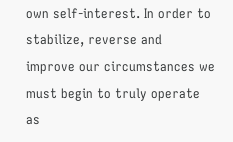own self-interest. In order to stabilize, reverse and
improve our circumstances we must begin to truly operate as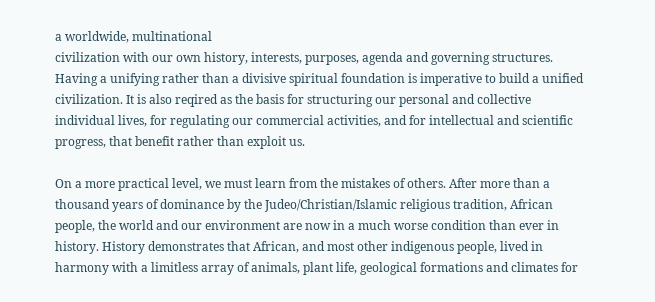a worldwide, multinational
civilization with our own history, interests, purposes, agenda and governing structures.
Having a unifying rather than a divisive spiritual foundation is imperative to build a unified
civilization. It is also reqired as the basis for structuring our personal and collective
individual lives, for regulating our commercial activities, and for intellectual and scientific
progress, that benefit rather than exploit us.

On a more practical level, we must learn from the mistakes of others. After more than a
thousand years of dominance by the Judeo/Christian/Islamic religious tradition, African
people, the world and our environment are now in a much worse condition than ever in
history. History demonstrates that African, and most other indigenous people, lived in
harmony with a limitless array of animals, plant life, geological formations and climates for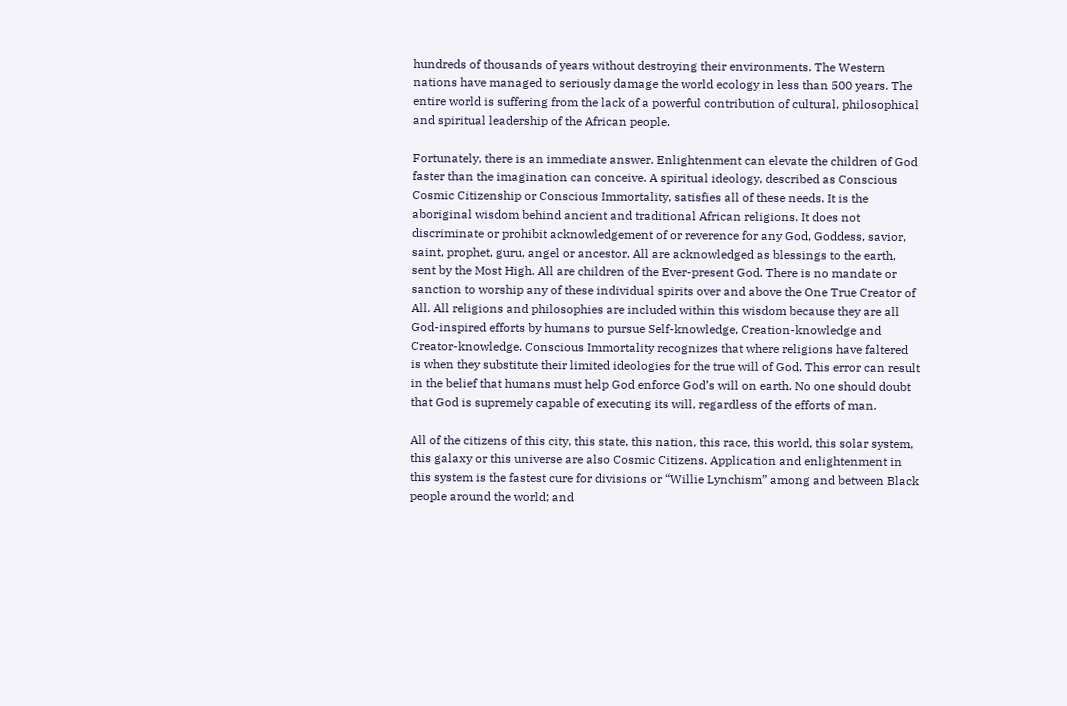hundreds of thousands of years without destroying their environments. The Western
nations have managed to seriously damage the world ecology in less than 500 years. The
entire world is suffering from the lack of a powerful contribution of cultural, philosophical
and spiritual leadership of the African people.

Fortunately, there is an immediate answer. Enlightenment can elevate the children of God
faster than the imagination can conceive. A spiritual ideology, described as Conscious
Cosmic Citizenship or Conscious Immortality, satisfies all of these needs. It is the
aboriginal wisdom behind ancient and traditional African religions. It does not
discriminate or prohibit acknowledgement of or reverence for any God, Goddess, savior,
saint, prophet, guru, angel or ancestor. All are acknowledged as blessings to the earth,
sent by the Most High. All are children of the Ever-present God. There is no mandate or
sanction to worship any of these individual spirits over and above the One True Creator of
All. All religions and philosophies are included within this wisdom because they are all
God-inspired efforts by humans to pursue Self-knowledge, Creation-knowledge and
Creator-knowledge. Conscious Immortality recognizes that where religions have faltered
is when they substitute their limited ideologies for the true will of God. This error can result
in the belief that humans must help God enforce God’s will on earth. No one should doubt
that God is supremely capable of executing its will, regardless of the efforts of man.

All of the citizens of this city, this state, this nation, this race, this world, this solar system,
this galaxy or this universe are also Cosmic Citizens. Application and enlightenment in
this system is the fastest cure for divisions or “Willie Lynchism” among and between Black
people around the world; and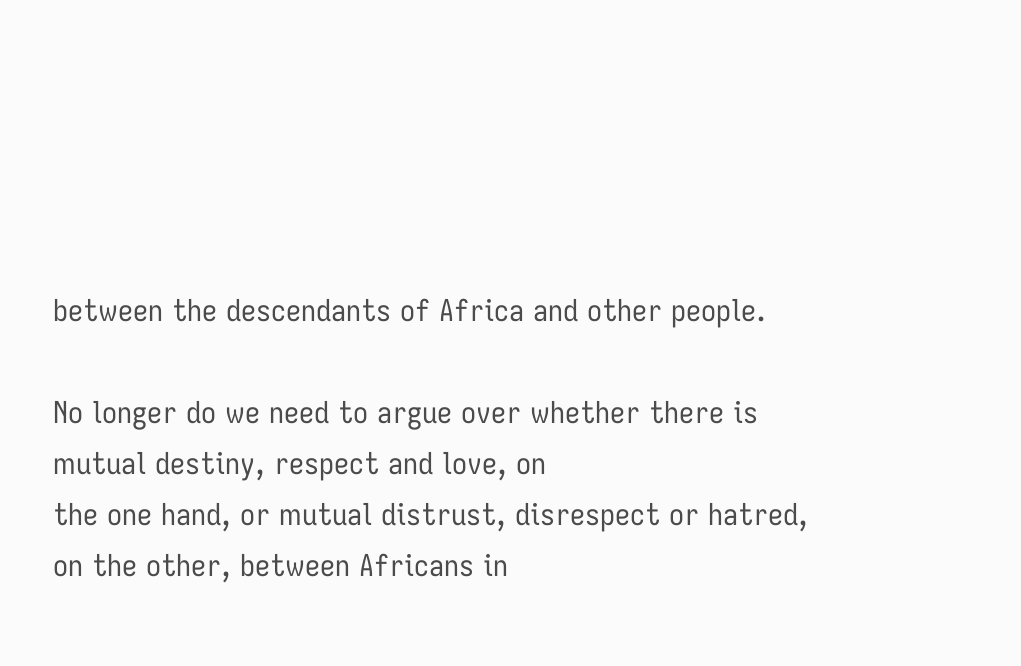between the descendants of Africa and other people.

No longer do we need to argue over whether there is mutual destiny, respect and love, on
the one hand, or mutual distrust, disrespect or hatred, on the other, between Africans in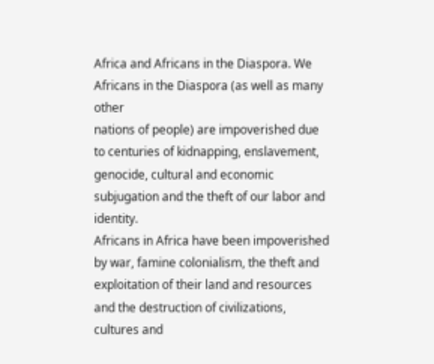Africa and Africans in the Diaspora. We Africans in the Diaspora (as well as many other
nations of people) are impoverished due to centuries of kidnapping, enslavement,
genocide, cultural and economic subjugation and the theft of our labor and identity.
Africans in Africa have been impoverished by war, famine colonialism, the theft and
exploitation of their land and resources and the destruction of civilizations, cultures and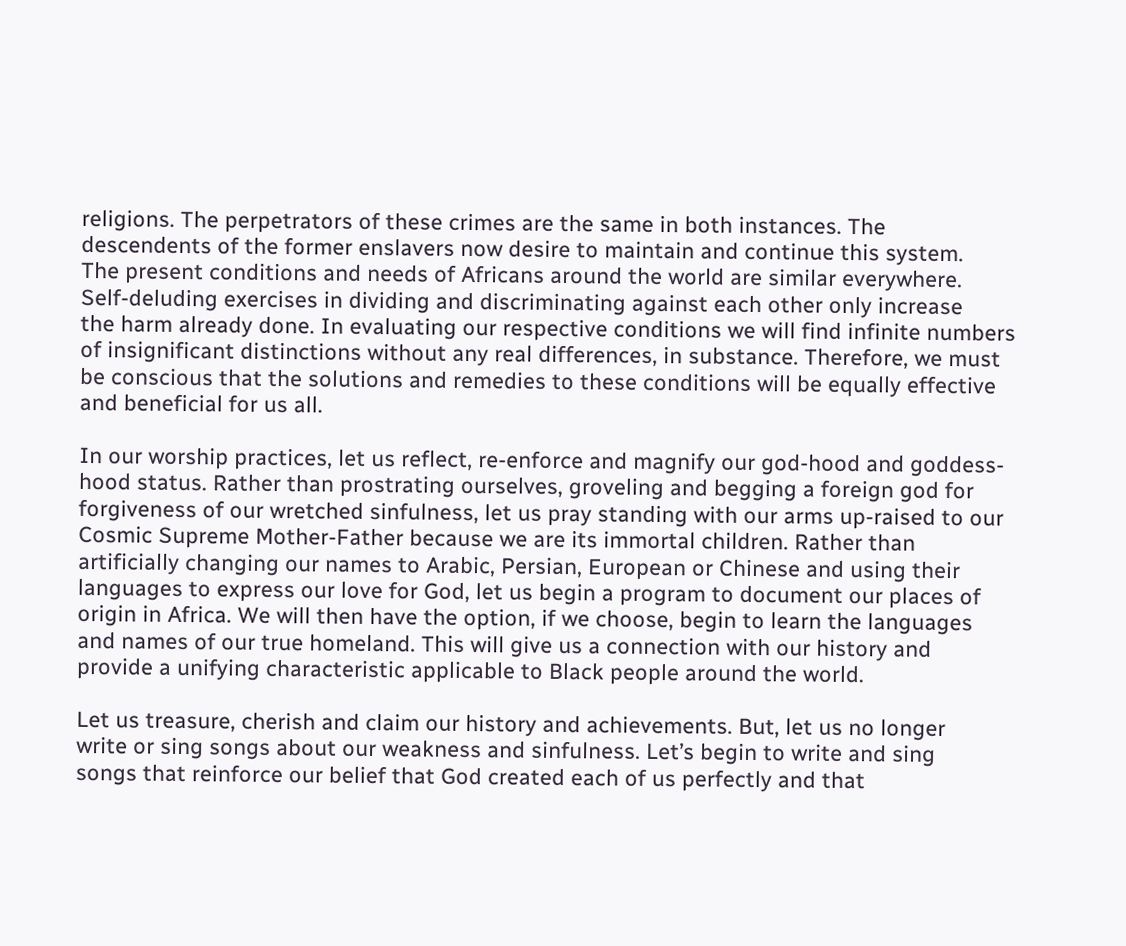religions. The perpetrators of these crimes are the same in both instances. The
descendents of the former enslavers now desire to maintain and continue this system.
The present conditions and needs of Africans around the world are similar everywhere.
Self-deluding exercises in dividing and discriminating against each other only increase
the harm already done. In evaluating our respective conditions we will find infinite numbers
of insignificant distinctions without any real differences, in substance. Therefore, we must
be conscious that the solutions and remedies to these conditions will be equally effective
and beneficial for us all.

In our worship practices, let us reflect, re-enforce and magnify our god-hood and goddess-
hood status. Rather than prostrating ourselves, groveling and begging a foreign god for
forgiveness of our wretched sinfulness, let us pray standing with our arms up-raised to our
Cosmic Supreme Mother-Father because we are its immortal children. Rather than
artificially changing our names to Arabic, Persian, European or Chinese and using their
languages to express our love for God, let us begin a program to document our places of
origin in Africa. We will then have the option, if we choose, begin to learn the languages
and names of our true homeland. This will give us a connection with our history and
provide a unifying characteristic applicable to Black people around the world.

Let us treasure, cherish and claim our history and achievements. But, let us no longer
write or sing songs about our weakness and sinfulness. Let’s begin to write and sing
songs that reinforce our belief that God created each of us perfectly and that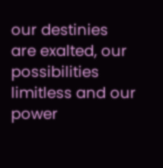our destinies
are exalted, our possibilities limitless and our power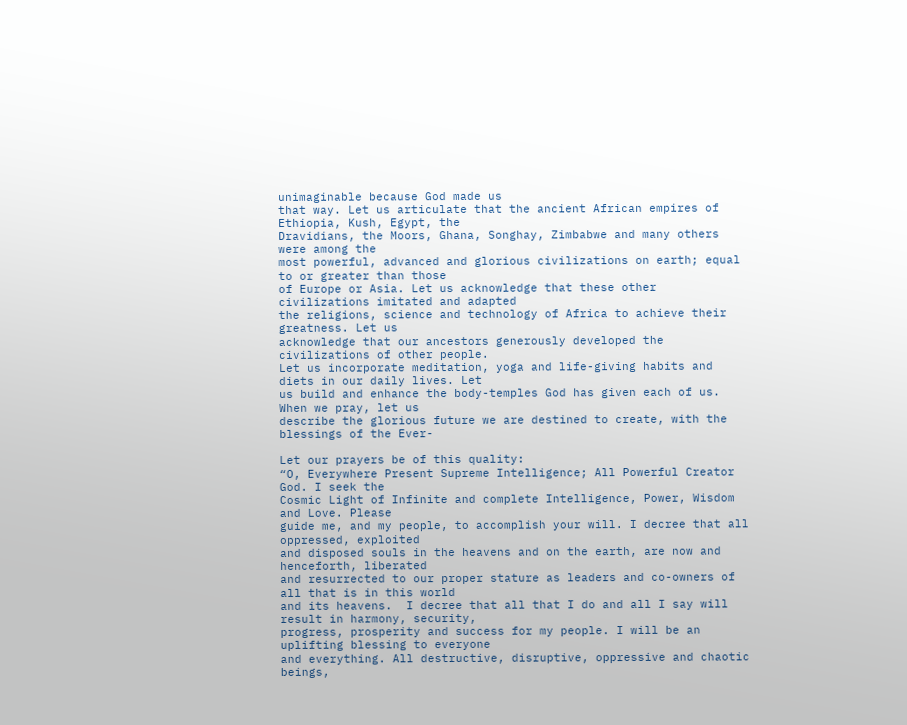unimaginable because God made us
that way. Let us articulate that the ancient African empires of Ethiopia, Kush, Egypt, the
Dravidians, the Moors, Ghana, Songhay, Zimbabwe and many others were among the
most powerful, advanced and glorious civilizations on earth; equal to or greater than those
of Europe or Asia. Let us acknowledge that these other civilizations imitated and adapted
the religions, science and technology of Africa to achieve their greatness. Let us
acknowledge that our ancestors generously developed the civilizations of other people.
Let us incorporate meditation, yoga and life-giving habits and diets in our daily lives. Let
us build and enhance the body-temples God has given each of us. When we pray, let us
describe the glorious future we are destined to create, with the blessings of the Ever-

Let our prayers be of this quality:
“O, Everywhere Present Supreme Intelligence; All Powerful Creator God. I seek the
Cosmic Light of Infinite and complete Intelligence, Power, Wisdom and Love. Please
guide me, and my people, to accomplish your will. I decree that all oppressed, exploited
and disposed souls in the heavens and on the earth, are now and henceforth, liberated
and resurrected to our proper stature as leaders and co-owners of all that is in this world
and its heavens.  I decree that all that I do and all I say will result in harmony, security,
progress, prosperity and success for my people. I will be an uplifting blessing to everyone
and everything. All destructive, disruptive, oppressive and chaotic beings,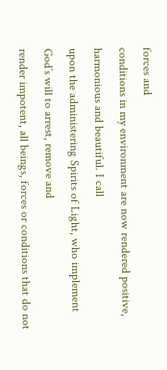forces and
conditions in my environment are now rendered positive, harmonious and beautiful. I call
upon the administering Spirits of Light, who implement God’s will to arrest, remove and
render impotent, all beings, forces or conditions that do not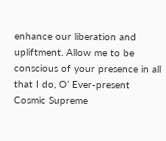enhance our liberation and
upliftment. Allow me to be conscious of your presence in all that I do, O’ Ever-present
Cosmic Supreme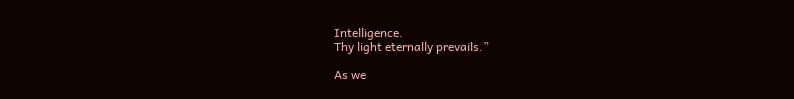Intelligence.
Thy light eternally prevails.”

As we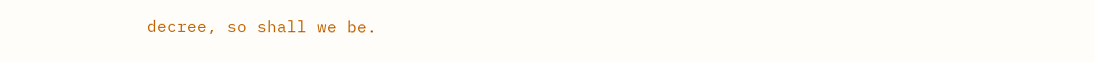decree, so shall we be.